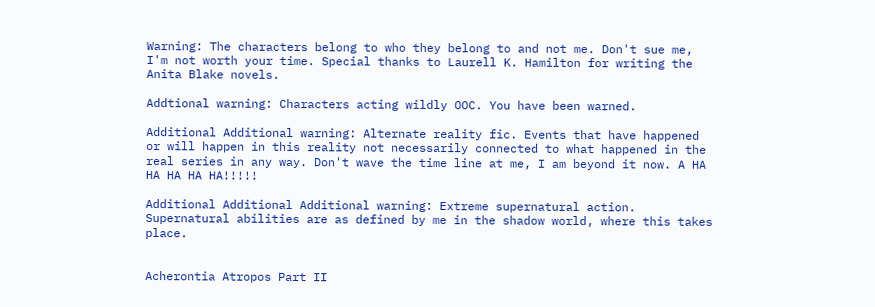Warning: The characters belong to who they belong to and not me. Don't sue me, I'm not worth your time. Special thanks to Laurell K. Hamilton for writing the Anita Blake novels.

Addtional warning: Characters acting wildly OOC. You have been warned.

Additional Additional warning: Alternate reality fic. Events that have happened or will happen in this reality not necessarily connected to what happened in the real series in any way. Don't wave the time line at me, I am beyond it now. A HA HA HA HA HA!!!!!

Additional Additional Additional warning: Extreme supernatural action. Supernatural abilities are as defined by me in the shadow world, where this takes place.


Acherontia Atropos Part II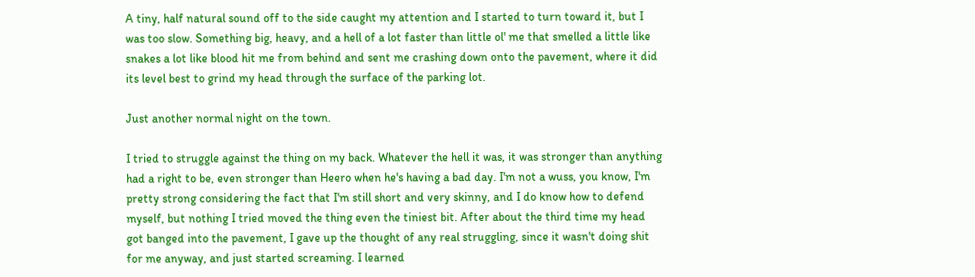A tiny, half natural sound off to the side caught my attention and I started to turn toward it, but I was too slow. Something big, heavy, and a hell of a lot faster than little ol' me that smelled a little like snakes a lot like blood hit me from behind and sent me crashing down onto the pavement, where it did its level best to grind my head through the surface of the parking lot.

Just another normal night on the town.

I tried to struggle against the thing on my back. Whatever the hell it was, it was stronger than anything had a right to be, even stronger than Heero when he's having a bad day. I'm not a wuss, you know, I'm pretty strong considering the fact that I'm still short and very skinny, and I do know how to defend myself, but nothing I tried moved the thing even the tiniest bit. After about the third time my head got banged into the pavement, I gave up the thought of any real struggling, since it wasn't doing shit for me anyway, and just started screaming. I learned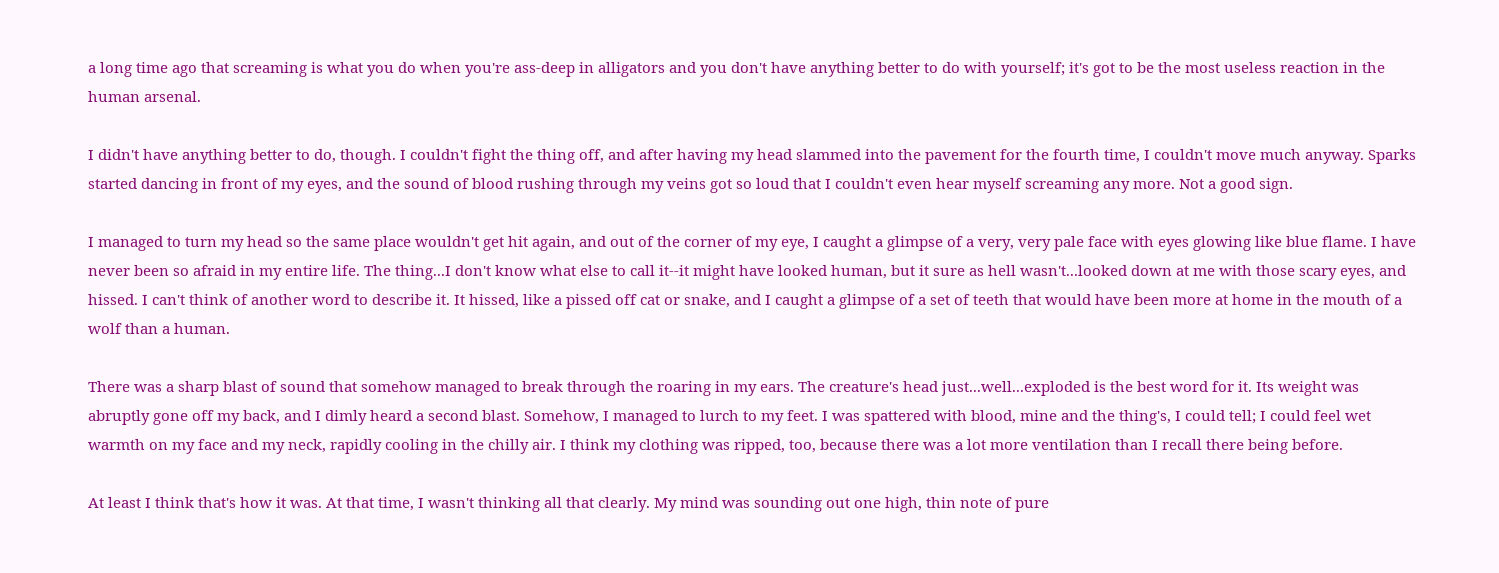a long time ago that screaming is what you do when you're ass-deep in alligators and you don't have anything better to do with yourself; it's got to be the most useless reaction in the human arsenal.

I didn't have anything better to do, though. I couldn't fight the thing off, and after having my head slammed into the pavement for the fourth time, I couldn't move much anyway. Sparks started dancing in front of my eyes, and the sound of blood rushing through my veins got so loud that I couldn't even hear myself screaming any more. Not a good sign.

I managed to turn my head so the same place wouldn't get hit again, and out of the corner of my eye, I caught a glimpse of a very, very pale face with eyes glowing like blue flame. I have never been so afraid in my entire life. The thing...I don't know what else to call it--it might have looked human, but it sure as hell wasn't...looked down at me with those scary eyes, and hissed. I can't think of another word to describe it. It hissed, like a pissed off cat or snake, and I caught a glimpse of a set of teeth that would have been more at home in the mouth of a wolf than a human.

There was a sharp blast of sound that somehow managed to break through the roaring in my ears. The creature's head just...well...exploded is the best word for it. Its weight was abruptly gone off my back, and I dimly heard a second blast. Somehow, I managed to lurch to my feet. I was spattered with blood, mine and the thing's, I could tell; I could feel wet warmth on my face and my neck, rapidly cooling in the chilly air. I think my clothing was ripped, too, because there was a lot more ventilation than I recall there being before.

At least I think that's how it was. At that time, I wasn't thinking all that clearly. My mind was sounding out one high, thin note of pure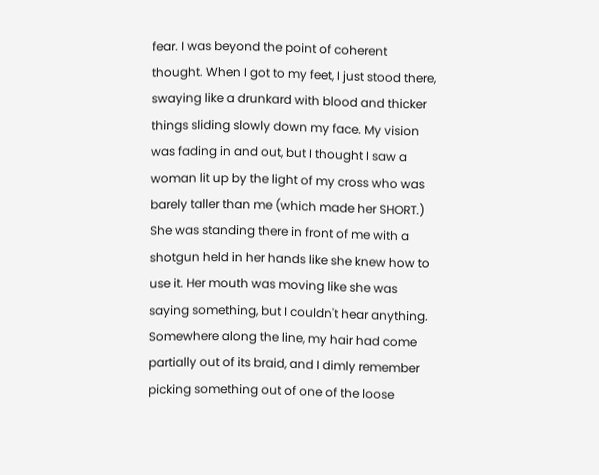fear. I was beyond the point of coherent thought. When I got to my feet, I just stood there, swaying like a drunkard with blood and thicker things sliding slowly down my face. My vision was fading in and out, but I thought I saw a woman lit up by the light of my cross who was barely taller than me (which made her SHORT.) She was standing there in front of me with a shotgun held in her hands like she knew how to use it. Her mouth was moving like she was saying something, but I couldn't hear anything. Somewhere along the line, my hair had come partially out of its braid, and I dimly remember picking something out of one of the loose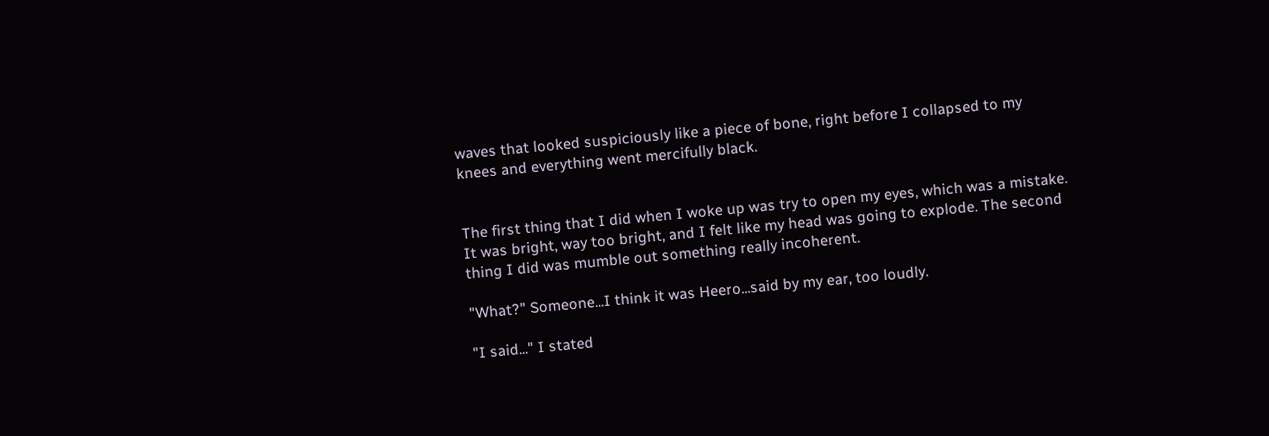waves that looked suspiciously like a piece of bone, right before I collapsed to my knees and everything went mercifully black.


The first thing that I did when I woke up was try to open my eyes, which was a mistake. It was bright, way too bright, and I felt like my head was going to explode. The second thing I did was mumble out something really incoherent.

"What?" Someone...I think it was Heero...said by my ear, too loudly.

"I said..." I stated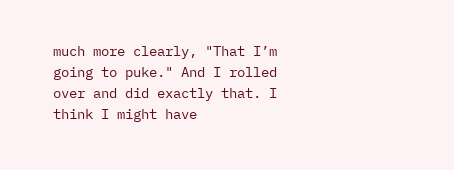much more clearly, "That I’m going to puke." And I rolled over and did exactly that. I think I might have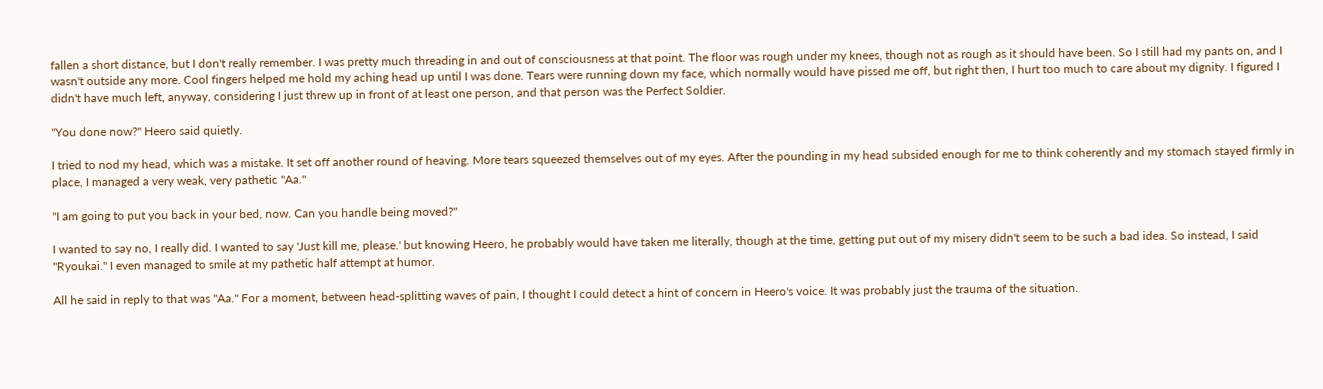fallen a short distance, but I don't really remember. I was pretty much threading in and out of consciousness at that point. The floor was rough under my knees, though not as rough as it should have been. So I still had my pants on, and I wasn't outside any more. Cool fingers helped me hold my aching head up until I was done. Tears were running down my face, which normally would have pissed me off, but right then, I hurt too much to care about my dignity. I figured I didn't have much left, anyway, considering I just threw up in front of at least one person, and that person was the Perfect Soldier.

"You done now?" Heero said quietly.

I tried to nod my head, which was a mistake. It set off another round of heaving. More tears squeezed themselves out of my eyes. After the pounding in my head subsided enough for me to think coherently and my stomach stayed firmly in place, I managed a very weak, very pathetic "Aa."

"I am going to put you back in your bed, now. Can you handle being moved?"

I wanted to say no, I really did. I wanted to say 'Just kill me, please.' but knowing Heero, he probably would have taken me literally, though at the time, getting put out of my misery didn't seem to be such a bad idea. So instead, I said "Ryoukai." I even managed to smile at my pathetic half attempt at humor.

All he said in reply to that was "Aa." For a moment, between head-splitting waves of pain, I thought I could detect a hint of concern in Heero's voice. It was probably just the trauma of the situation.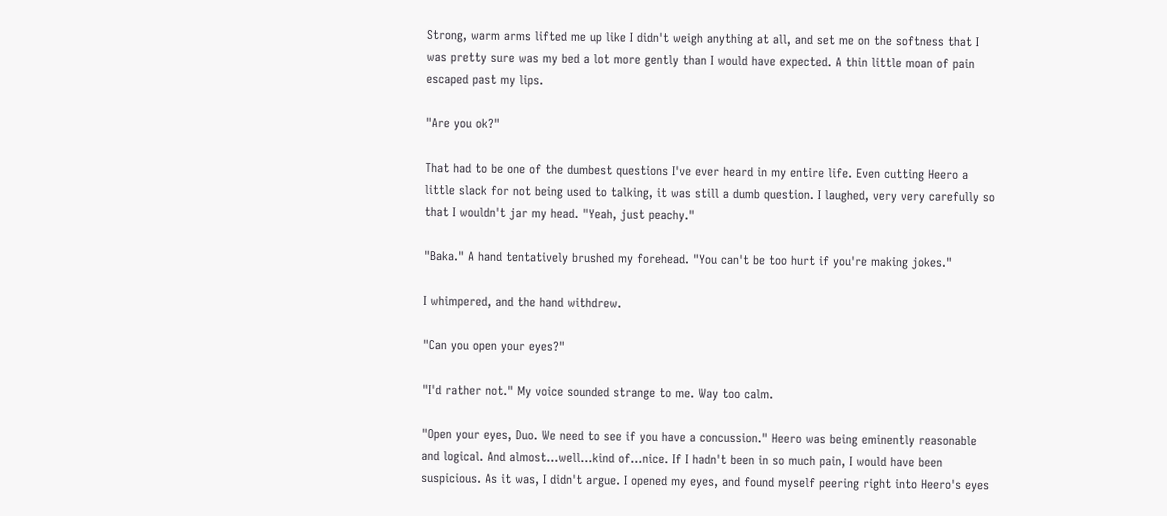Strong, warm arms lifted me up like I didn't weigh anything at all, and set me on the softness that I was pretty sure was my bed a lot more gently than I would have expected. A thin little moan of pain escaped past my lips.

"Are you ok?"

That had to be one of the dumbest questions I've ever heard in my entire life. Even cutting Heero a little slack for not being used to talking, it was still a dumb question. I laughed, very very carefully so that I wouldn't jar my head. "Yeah, just peachy."

"Baka." A hand tentatively brushed my forehead. "You can't be too hurt if you're making jokes."

I whimpered, and the hand withdrew.

"Can you open your eyes?"

"I'd rather not." My voice sounded strange to me. Way too calm.

"Open your eyes, Duo. We need to see if you have a concussion." Heero was being eminently reasonable and logical. And almost...well...kind of...nice. If I hadn't been in so much pain, I would have been suspicious. As it was, I didn't argue. I opened my eyes, and found myself peering right into Heero's eyes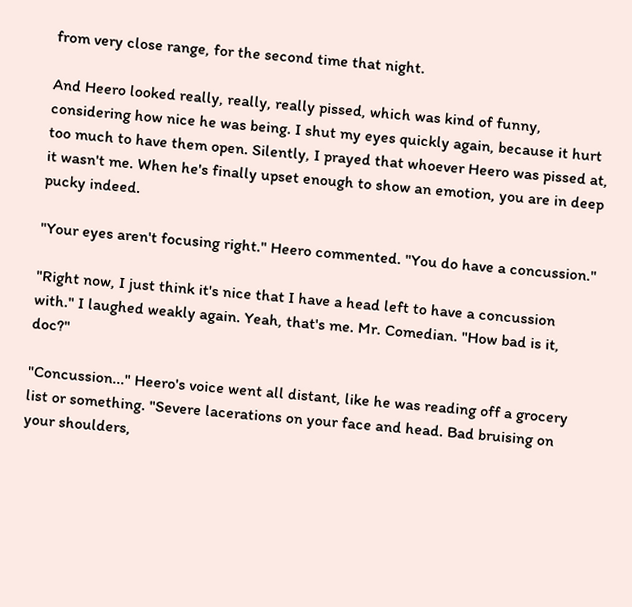from very close range, for the second time that night.

And Heero looked really, really, really pissed, which was kind of funny, considering how nice he was being. I shut my eyes quickly again, because it hurt too much to have them open. Silently, I prayed that whoever Heero was pissed at, it wasn't me. When he's finally upset enough to show an emotion, you are in deep pucky indeed.

"Your eyes aren't focusing right." Heero commented. "You do have a concussion."

"Right now, I just think it's nice that I have a head left to have a concussion with." I laughed weakly again. Yeah, that's me. Mr. Comedian. "How bad is it, doc?"

"Concussion..." Heero's voice went all distant, like he was reading off a grocery list or something. "Severe lacerations on your face and head. Bad bruising on your shoulders,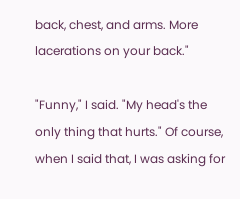back, chest, and arms. More lacerations on your back."

"Funny," I said. "My head's the only thing that hurts." Of course, when I said that, I was asking for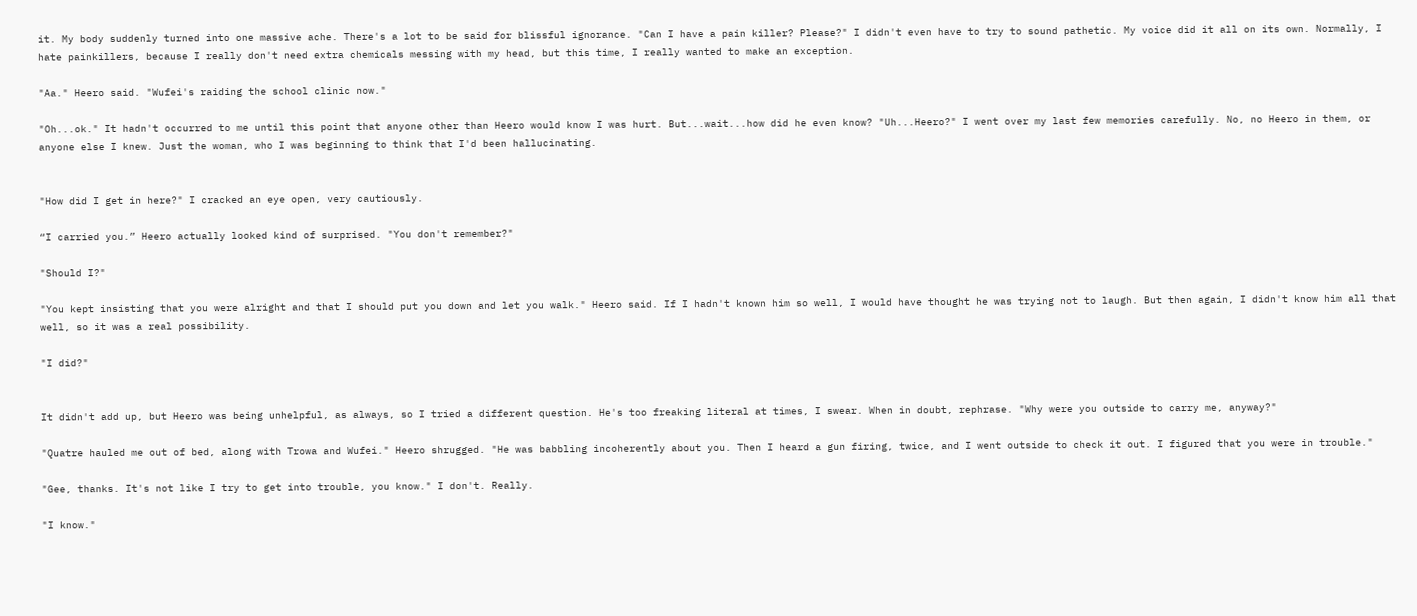it. My body suddenly turned into one massive ache. There's a lot to be said for blissful ignorance. "Can I have a pain killer? Please?" I didn't even have to try to sound pathetic. My voice did it all on its own. Normally, I hate painkillers, because I really don't need extra chemicals messing with my head, but this time, I really wanted to make an exception.

"Aa." Heero said. "Wufei's raiding the school clinic now."

"Oh...ok." It hadn't occurred to me until this point that anyone other than Heero would know I was hurt. But...wait...how did he even know? "Uh...Heero?" I went over my last few memories carefully. No, no Heero in them, or anyone else I knew. Just the woman, who I was beginning to think that I'd been hallucinating.


"How did I get in here?" I cracked an eye open, very cautiously.

“I carried you.” Heero actually looked kind of surprised. "You don't remember?"

"Should I?"

"You kept insisting that you were alright and that I should put you down and let you walk." Heero said. If I hadn't known him so well, I would have thought he was trying not to laugh. But then again, I didn't know him all that well, so it was a real possibility.

"I did?"


It didn't add up, but Heero was being unhelpful, as always, so I tried a different question. He's too freaking literal at times, I swear. When in doubt, rephrase. "Why were you outside to carry me, anyway?"

"Quatre hauled me out of bed, along with Trowa and Wufei." Heero shrugged. "He was babbling incoherently about you. Then I heard a gun firing, twice, and I went outside to check it out. I figured that you were in trouble."

"Gee, thanks. It's not like I try to get into trouble, you know." I don't. Really.

"I know."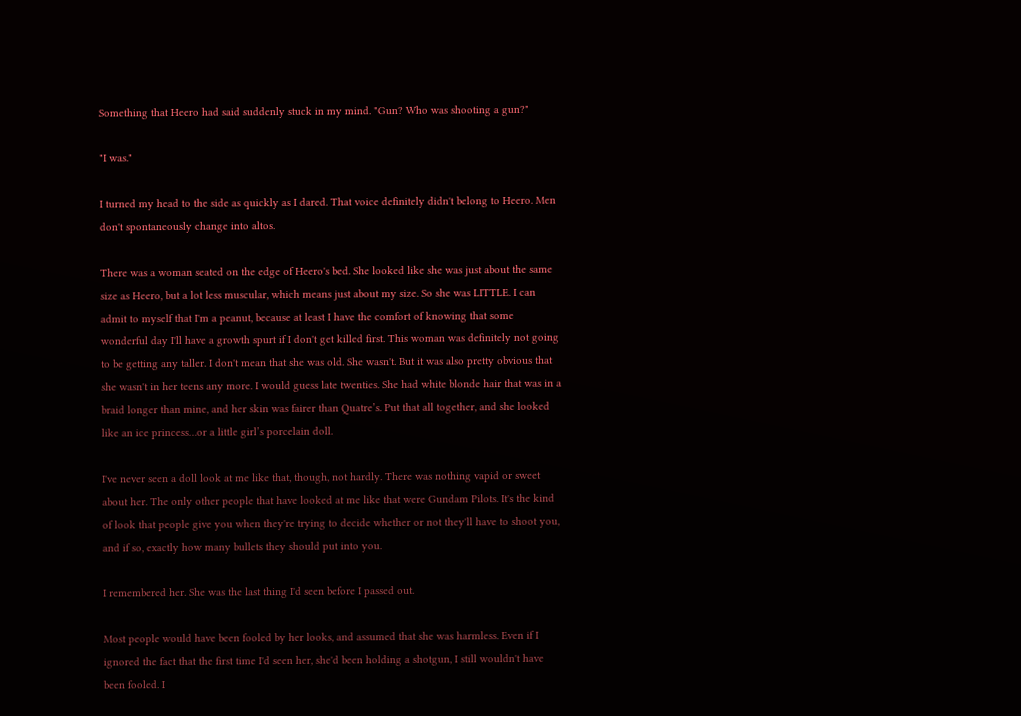Something that Heero had said suddenly stuck in my mind. "Gun? Who was shooting a gun?"

"I was."

I turned my head to the side as quickly as I dared. That voice definitely didn't belong to Heero. Men don't spontaneously change into altos.

There was a woman seated on the edge of Heero's bed. She looked like she was just about the same size as Heero, but a lot less muscular, which means just about my size. So she was LITTLE. I can admit to myself that I'm a peanut, because at least I have the comfort of knowing that some wonderful day I'll have a growth spurt if I don't get killed first. This woman was definitely not going to be getting any taller. I don't mean that she was old. She wasn't. But it was also pretty obvious that she wasn't in her teens any more. I would guess late twenties. She had white blonde hair that was in a braid longer than mine, and her skin was fairer than Quatre’s. Put that all together, and she looked like an ice princess…or a little girl’s porcelain doll.

I've never seen a doll look at me like that, though, not hardly. There was nothing vapid or sweet about her. The only other people that have looked at me like that were Gundam Pilots. It's the kind of look that people give you when they're trying to decide whether or not they'll have to shoot you, and if so, exactly how many bullets they should put into you.

I remembered her. She was the last thing I'd seen before I passed out.

Most people would have been fooled by her looks, and assumed that she was harmless. Even if I ignored the fact that the first time I'd seen her, she'd been holding a shotgun, I still wouldn't have been fooled. I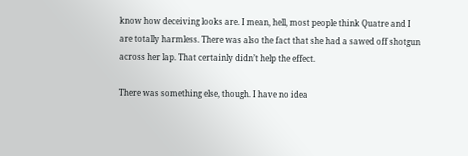know how deceiving looks are. I mean, hell, most people think Quatre and I are totally harmless. There was also the fact that she had a sawed off shotgun across her lap. That certainly didn’t help the effect.

There was something else, though. I have no idea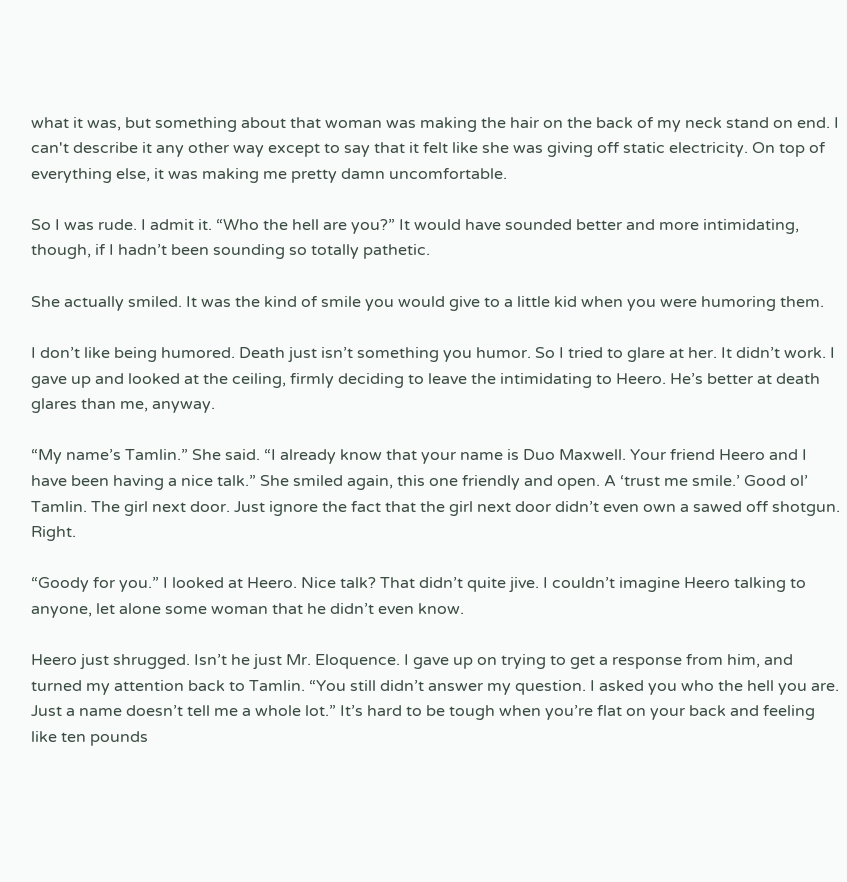what it was, but something about that woman was making the hair on the back of my neck stand on end. I can't describe it any other way except to say that it felt like she was giving off static electricity. On top of everything else, it was making me pretty damn uncomfortable.

So I was rude. I admit it. “Who the hell are you?” It would have sounded better and more intimidating, though, if I hadn’t been sounding so totally pathetic.

She actually smiled. It was the kind of smile you would give to a little kid when you were humoring them.

I don’t like being humored. Death just isn’t something you humor. So I tried to glare at her. It didn’t work. I gave up and looked at the ceiling, firmly deciding to leave the intimidating to Heero. He’s better at death glares than me, anyway.

“My name’s Tamlin.” She said. “I already know that your name is Duo Maxwell. Your friend Heero and I have been having a nice talk.” She smiled again, this one friendly and open. A ‘trust me smile.’ Good ol’ Tamlin. The girl next door. Just ignore the fact that the girl next door didn’t even own a sawed off shotgun. Right.

“Goody for you.” I looked at Heero. Nice talk? That didn’t quite jive. I couldn’t imagine Heero talking to anyone, let alone some woman that he didn’t even know.

Heero just shrugged. Isn’t he just Mr. Eloquence. I gave up on trying to get a response from him, and turned my attention back to Tamlin. “You still didn’t answer my question. I asked you who the hell you are. Just a name doesn’t tell me a whole lot.” It’s hard to be tough when you’re flat on your back and feeling like ten pounds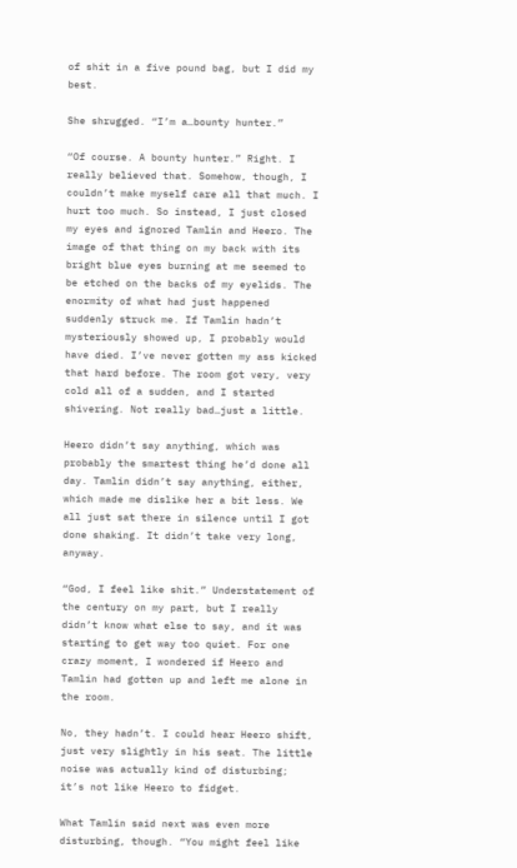of shit in a five pound bag, but I did my best.

She shrugged. “I’m a…bounty hunter.”

“Of course. A bounty hunter.” Right. I really believed that. Somehow, though, I couldn’t make myself care all that much. I hurt too much. So instead, I just closed my eyes and ignored Tamlin and Heero. The image of that thing on my back with its bright blue eyes burning at me seemed to be etched on the backs of my eyelids. The enormity of what had just happened suddenly struck me. If Tamlin hadn’t mysteriously showed up, I probably would have died. I’ve never gotten my ass kicked that hard before. The room got very, very cold all of a sudden, and I started shivering. Not really bad…just a little.

Heero didn’t say anything, which was probably the smartest thing he’d done all day. Tamlin didn’t say anything, either, which made me dislike her a bit less. We all just sat there in silence until I got done shaking. It didn’t take very long, anyway.

“God, I feel like shit.” Understatement of the century on my part, but I really didn’t know what else to say, and it was starting to get way too quiet. For one crazy moment, I wondered if Heero and Tamlin had gotten up and left me alone in the room.

No, they hadn’t. I could hear Heero shift, just very slightly in his seat. The little noise was actually kind of disturbing; it’s not like Heero to fidget.

What Tamlin said next was even more disturbing, though. “You might feel like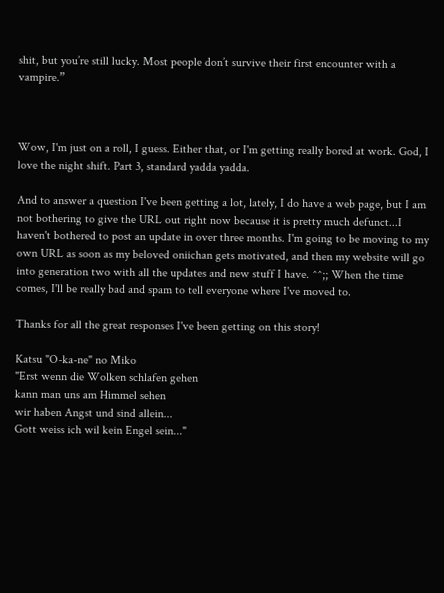shit, but you’re still lucky. Most people don’t survive their first encounter with a vampire.”



Wow, I'm just on a roll, I guess. Either that, or I'm getting really bored at work. God, I love the night shift. Part 3, standard yadda yadda.

And to answer a question I've been getting a lot, lately, I do have a web page, but I am not bothering to give the URL out right now because it is pretty much defunct...I haven't bothered to post an update in over three months. I'm going to be moving to my own URL as soon as my beloved oniichan gets motivated, and then my website will go into generation two with all the updates and new stuff I have. ^^;; When the time comes, I'll be really bad and spam to tell everyone where I've moved to.

Thanks for all the great responses I've been getting on this story!

Katsu "O-ka-ne" no Miko
"Erst wenn die Wolken schlafen gehen
kann man uns am Himmel sehen
wir haben Angst und sind allein...
Gott weiss ich wil kein Engel sein..."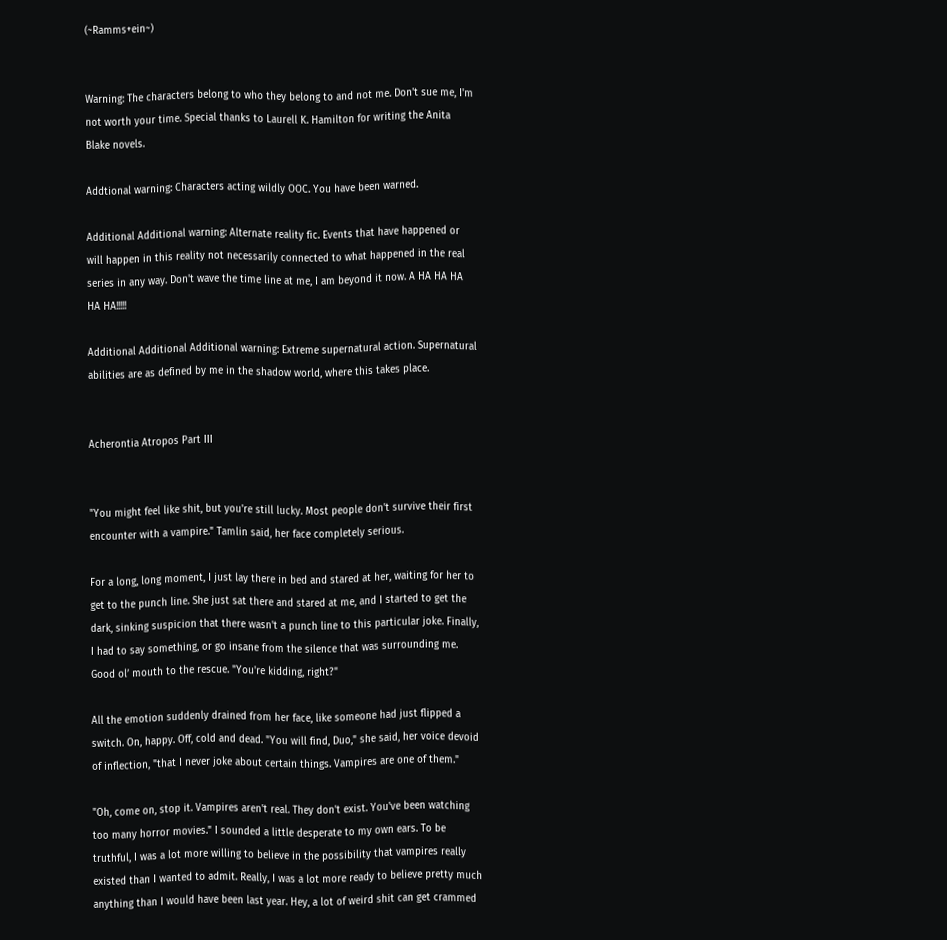(~Ramms+ein~)


Warning: The characters belong to who they belong to and not me. Don't sue me, I'm not worth your time. Special thanks to Laurell K. Hamilton for writing the Anita Blake novels.

Addtional warning: Characters acting wildly OOC. You have been warned.

Additional Additional warning: Alternate reality fic. Events that have happened or will happen in this reality not necessarily connected to what happened in the real series in any way. Don't wave the time line at me, I am beyond it now. A HA HA HA HA HA!!!!!

Additional Additional Additional warning: Extreme supernatural action. Supernatural abilities are as defined by me in the shadow world, where this takes place.


Acherontia Atropos Part III


"You might feel like shit, but you're still lucky. Most people don't survive their first encounter with a vampire." Tamlin said, her face completely serious.

For a long, long moment, I just lay there in bed and stared at her, waiting for her to get to the punch line. She just sat there and stared at me, and I started to get the dark, sinking suspicion that there wasn't a punch line to this particular joke. Finally, I had to say something, or go insane from the silence that was surrounding me. Good ol’ mouth to the rescue. "You're kidding, right?"

All the emotion suddenly drained from her face, like someone had just flipped a switch. On, happy. Off, cold and dead. "You will find, Duo," she said, her voice devoid of inflection, "that I never joke about certain things. Vampires are one of them."

"Oh, come on, stop it. Vampires aren't real. They don't exist. You've been watching too many horror movies." I sounded a little desperate to my own ears. To be truthful, I was a lot more willing to believe in the possibility that vampires really existed than I wanted to admit. Really, I was a lot more ready to believe pretty much anything than I would have been last year. Hey, a lot of weird shit can get crammed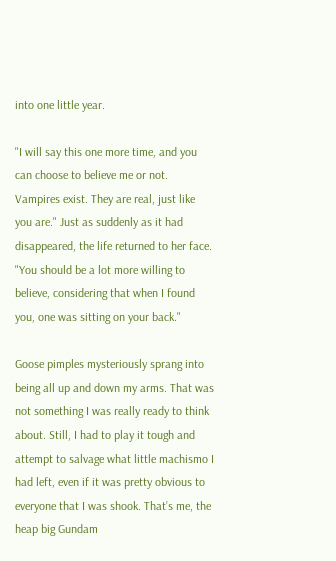into one little year.

"I will say this one more time, and you can choose to believe me or not. Vampires exist. They are real, just like you are." Just as suddenly as it had disappeared, the life returned to her face. "You should be a lot more willing to believe, considering that when I found you, one was sitting on your back."

Goose pimples mysteriously sprang into being all up and down my arms. That was not something I was really ready to think about. Still, I had to play it tough and attempt to salvage what little machismo I had left, even if it was pretty obvious to everyone that I was shook. That’s me, the heap big Gundam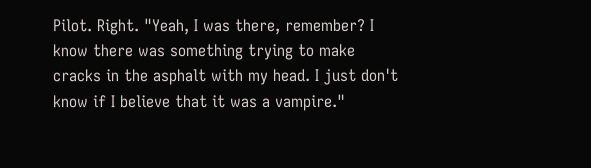Pilot. Right. "Yeah, I was there, remember? I know there was something trying to make cracks in the asphalt with my head. I just don't know if I believe that it was a vampire."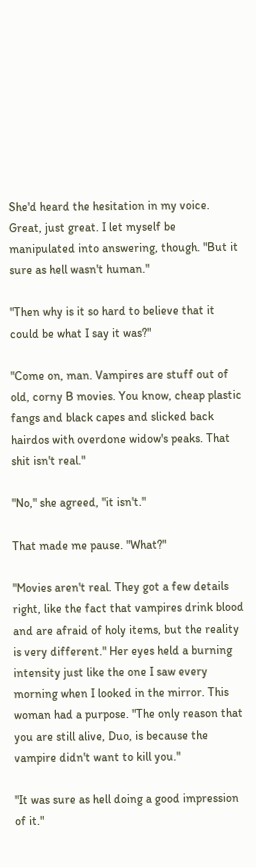She'd heard the hesitation in my voice. Great, just great. I let myself be manipulated into answering, though. "But it sure as hell wasn't human."

"Then why is it so hard to believe that it could be what I say it was?"

"Come on, man. Vampires are stuff out of old, corny B movies. You know, cheap plastic fangs and black capes and slicked back hairdos with overdone widow's peaks. That shit isn't real."

"No," she agreed, "it isn't."

That made me pause. "What?"

"Movies aren't real. They got a few details right, like the fact that vampires drink blood and are afraid of holy items, but the reality is very different." Her eyes held a burning intensity just like the one I saw every morning when I looked in the mirror. This woman had a purpose. "The only reason that you are still alive, Duo, is because the vampire didn't want to kill you."

"It was sure as hell doing a good impression of it."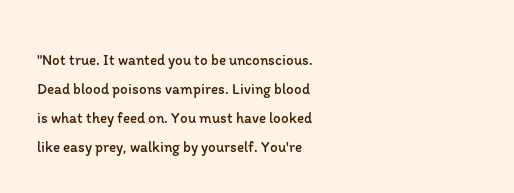"Not true. It wanted you to be unconscious. Dead blood poisons vampires. Living blood is what they feed on. You must have looked like easy prey, walking by yourself. You're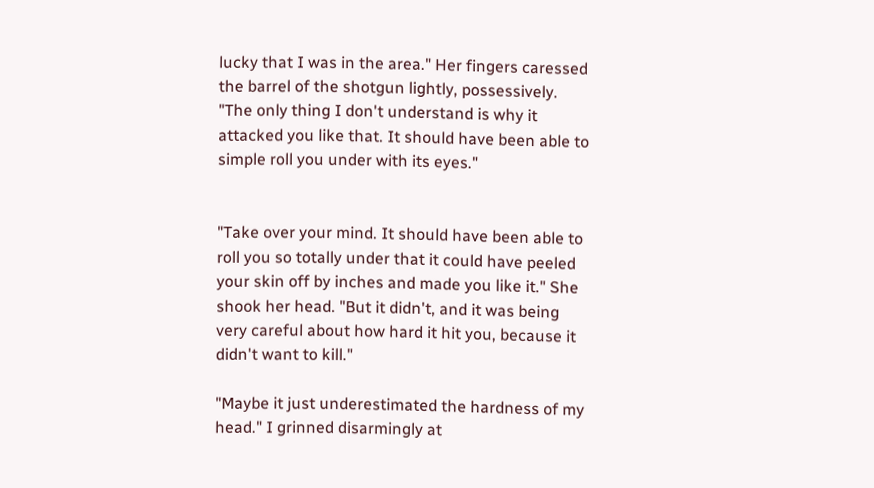lucky that I was in the area." Her fingers caressed the barrel of the shotgun lightly, possessively. "The only thing I don't understand is why it attacked you like that. It should have been able to simple roll you under with its eyes."


"Take over your mind. It should have been able to roll you so totally under that it could have peeled your skin off by inches and made you like it." She shook her head. "But it didn't, and it was being very careful about how hard it hit you, because it didn't want to kill."

"Maybe it just underestimated the hardness of my head." I grinned disarmingly at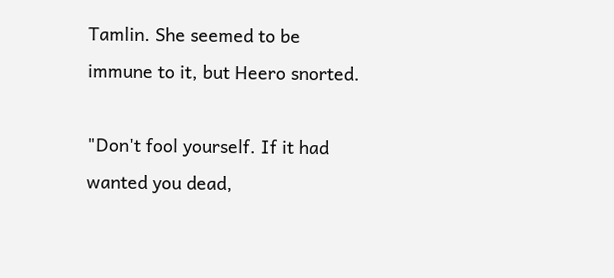Tamlin. She seemed to be immune to it, but Heero snorted.

"Don't fool yourself. If it had wanted you dead,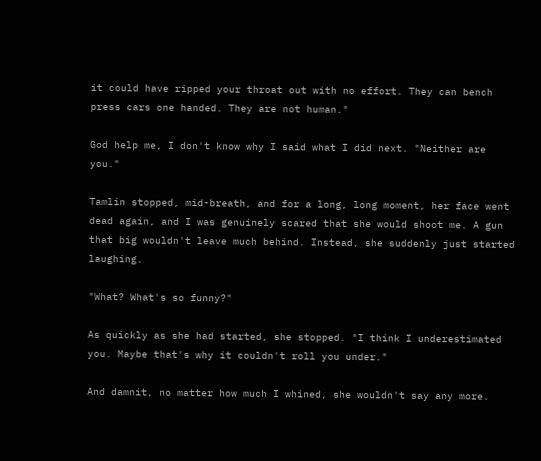it could have ripped your throat out with no effort. They can bench press cars one handed. They are not human."

God help me, I don't know why I said what I did next. "Neither are you."

Tamlin stopped, mid-breath, and for a long, long moment, her face went dead again, and I was genuinely scared that she would shoot me. A gun that big wouldn't leave much behind. Instead, she suddenly just started laughing.

"What? What's so funny?"

As quickly as she had started, she stopped. "I think I underestimated you. Maybe that's why it couldn't roll you under."

And damnit, no matter how much I whined, she wouldn't say any more.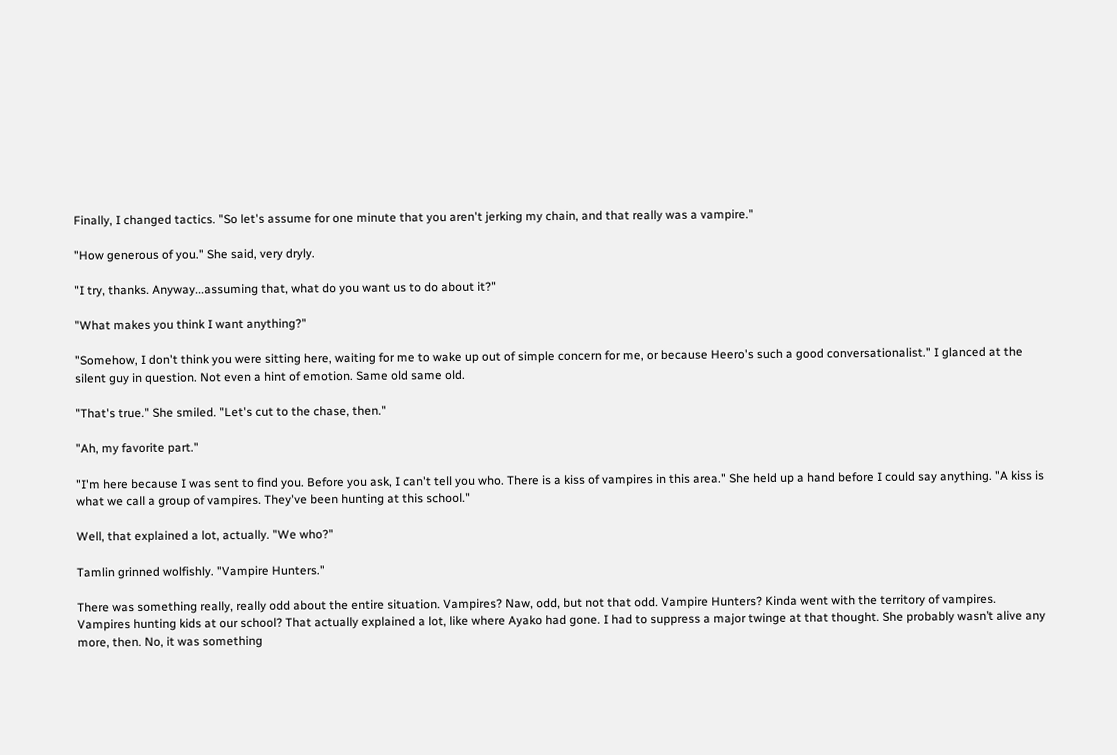Finally, I changed tactics. "So let's assume for one minute that you aren't jerking my chain, and that really was a vampire."

"How generous of you." She said, very dryly.

"I try, thanks. Anyway...assuming that, what do you want us to do about it?"

"What makes you think I want anything?"

"Somehow, I don't think you were sitting here, waiting for me to wake up out of simple concern for me, or because Heero's such a good conversationalist." I glanced at the silent guy in question. Not even a hint of emotion. Same old same old.

"That's true." She smiled. "Let's cut to the chase, then."

"Ah, my favorite part."

"I'm here because I was sent to find you. Before you ask, I can't tell you who. There is a kiss of vampires in this area." She held up a hand before I could say anything. "A kiss is what we call a group of vampires. They've been hunting at this school."

Well, that explained a lot, actually. "We who?"

Tamlin grinned wolfishly. "Vampire Hunters."

There was something really, really odd about the entire situation. Vampires? Naw, odd, but not that odd. Vampire Hunters? Kinda went with the territory of vampires. Vampires hunting kids at our school? That actually explained a lot, like where Ayako had gone. I had to suppress a major twinge at that thought. She probably wasn’t alive any more, then. No, it was something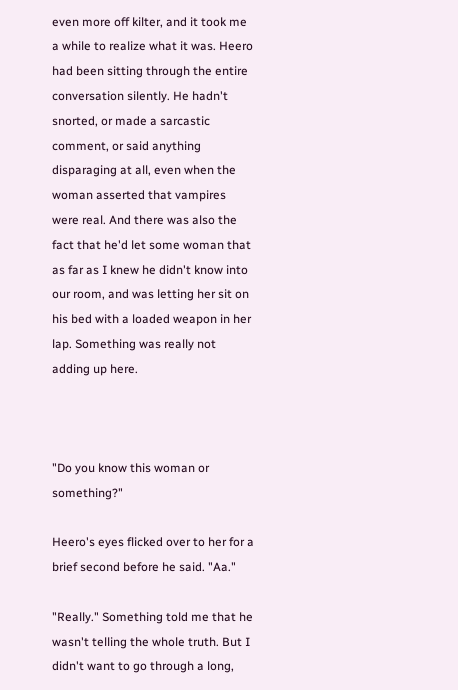even more off kilter, and it took me a while to realize what it was. Heero had been sitting through the entire conversation silently. He hadn't snorted, or made a sarcastic comment, or said anything disparaging at all, even when the woman asserted that vampires were real. And there was also the fact that he'd let some woman that as far as I knew he didn't know into our room, and was letting her sit on his bed with a loaded weapon in her lap. Something was really not adding up here.



"Do you know this woman or something?"

Heero's eyes flicked over to her for a brief second before he said. "Aa."

"Really." Something told me that he wasn't telling the whole truth. But I didn't want to go through a long,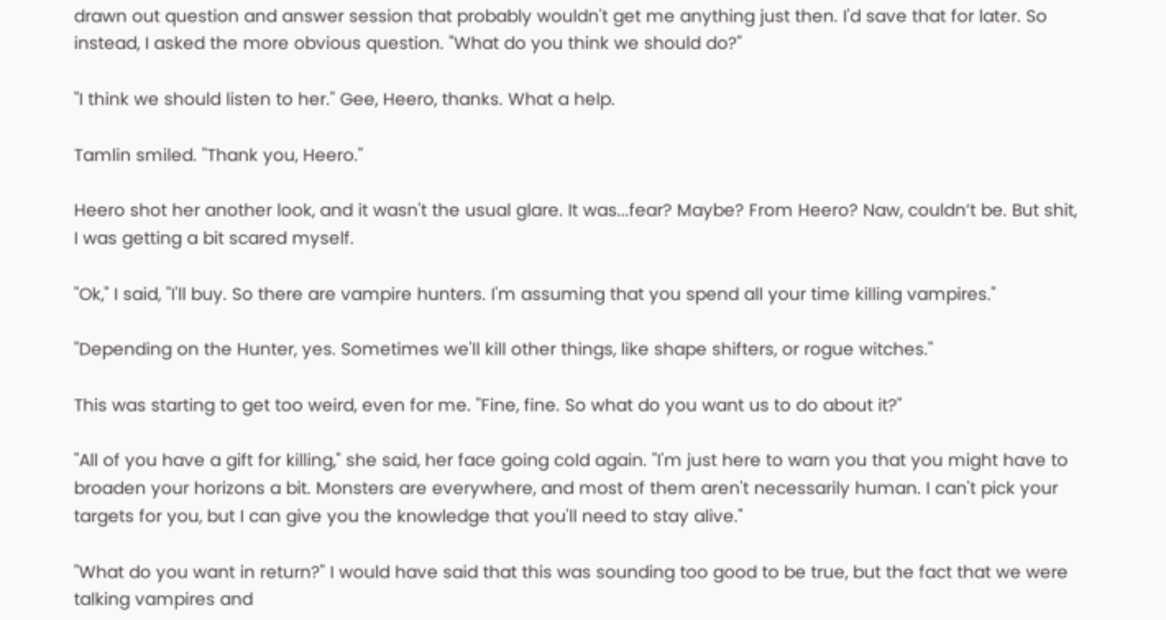drawn out question and answer session that probably wouldn't get me anything just then. I'd save that for later. So instead, I asked the more obvious question. "What do you think we should do?"

"I think we should listen to her." Gee, Heero, thanks. What a help.

Tamlin smiled. "Thank you, Heero."

Heero shot her another look, and it wasn't the usual glare. It was...fear? Maybe? From Heero? Naw, couldn’t be. But shit, I was getting a bit scared myself.

"Ok," I said, "I'll buy. So there are vampire hunters. I'm assuming that you spend all your time killing vampires."

"Depending on the Hunter, yes. Sometimes we'll kill other things, like shape shifters, or rogue witches."

This was starting to get too weird, even for me. "Fine, fine. So what do you want us to do about it?"

"All of you have a gift for killing," she said, her face going cold again. "I'm just here to warn you that you might have to broaden your horizons a bit. Monsters are everywhere, and most of them aren't necessarily human. I can't pick your targets for you, but I can give you the knowledge that you'll need to stay alive."

"What do you want in return?" I would have said that this was sounding too good to be true, but the fact that we were talking vampires and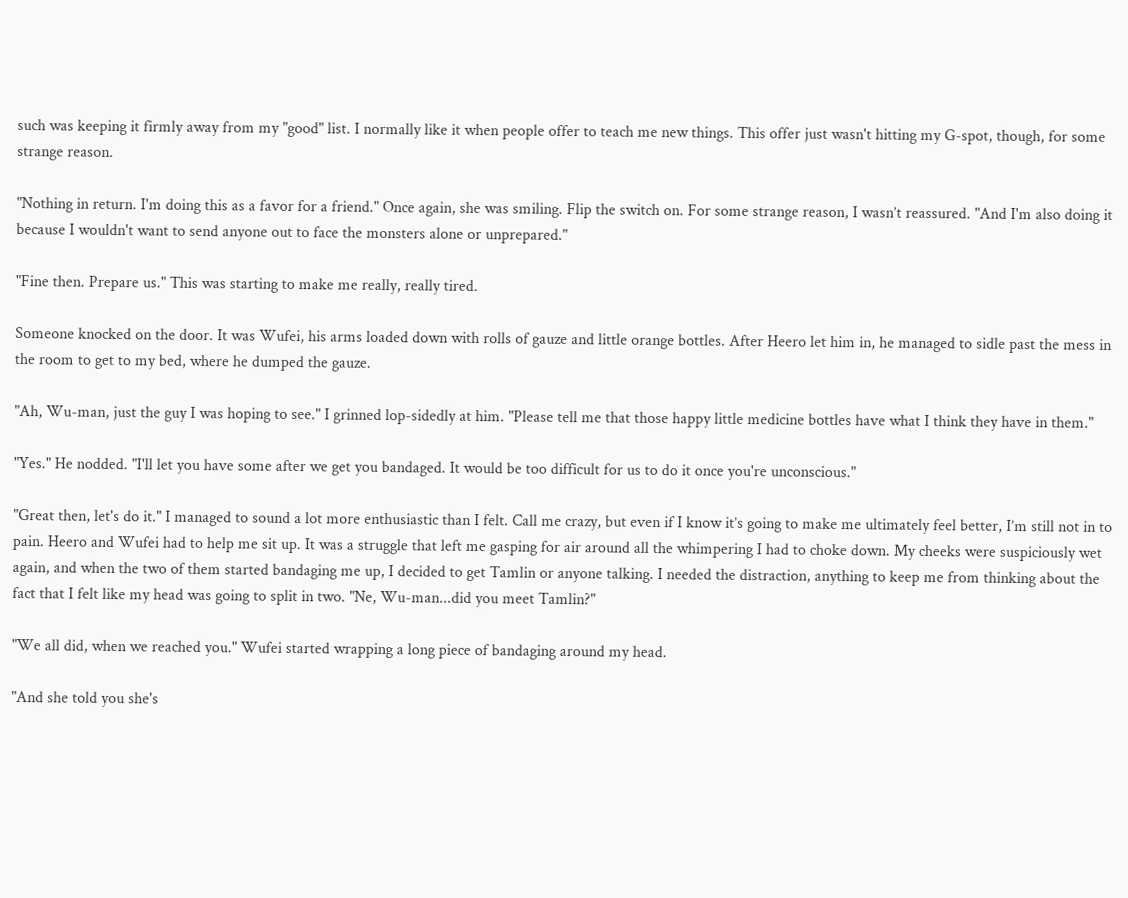such was keeping it firmly away from my "good" list. I normally like it when people offer to teach me new things. This offer just wasn't hitting my G-spot, though, for some strange reason.

"Nothing in return. I'm doing this as a favor for a friend." Once again, she was smiling. Flip the switch on. For some strange reason, I wasn’t reassured. "And I'm also doing it because I wouldn't want to send anyone out to face the monsters alone or unprepared."

"Fine then. Prepare us." This was starting to make me really, really tired.

Someone knocked on the door. It was Wufei, his arms loaded down with rolls of gauze and little orange bottles. After Heero let him in, he managed to sidle past the mess in the room to get to my bed, where he dumped the gauze.

"Ah, Wu-man, just the guy I was hoping to see." I grinned lop-sidedly at him. "Please tell me that those happy little medicine bottles have what I think they have in them."

"Yes." He nodded. "I'll let you have some after we get you bandaged. It would be too difficult for us to do it once you're unconscious."

"Great then, let's do it." I managed to sound a lot more enthusiastic than I felt. Call me crazy, but even if I know it’s going to make me ultimately feel better, I’m still not in to pain. Heero and Wufei had to help me sit up. It was a struggle that left me gasping for air around all the whimpering I had to choke down. My cheeks were suspiciously wet again, and when the two of them started bandaging me up, I decided to get Tamlin or anyone talking. I needed the distraction, anything to keep me from thinking about the fact that I felt like my head was going to split in two. "Ne, Wu-man...did you meet Tamlin?"

"We all did, when we reached you." Wufei started wrapping a long piece of bandaging around my head.

"And she told you she's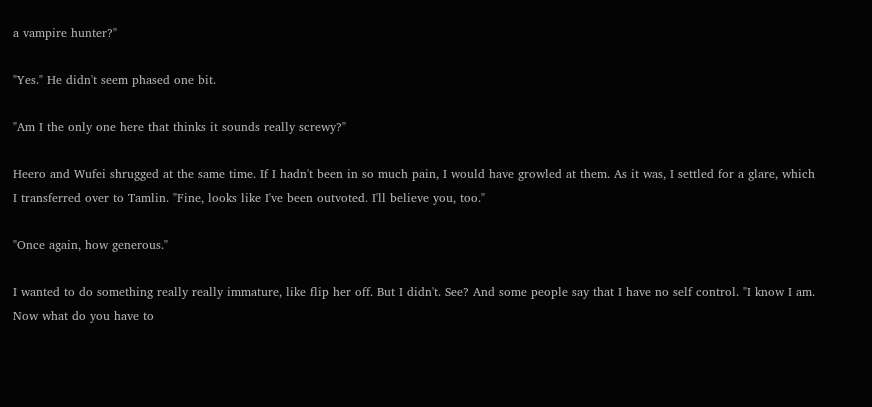a vampire hunter?"

"Yes." He didn't seem phased one bit.

"Am I the only one here that thinks it sounds really screwy?"

Heero and Wufei shrugged at the same time. If I hadn't been in so much pain, I would have growled at them. As it was, I settled for a glare, which I transferred over to Tamlin. "Fine, looks like I've been outvoted. I'll believe you, too."

"Once again, how generous."

I wanted to do something really really immature, like flip her off. But I didn't. See? And some people say that I have no self control. "I know I am. Now what do you have to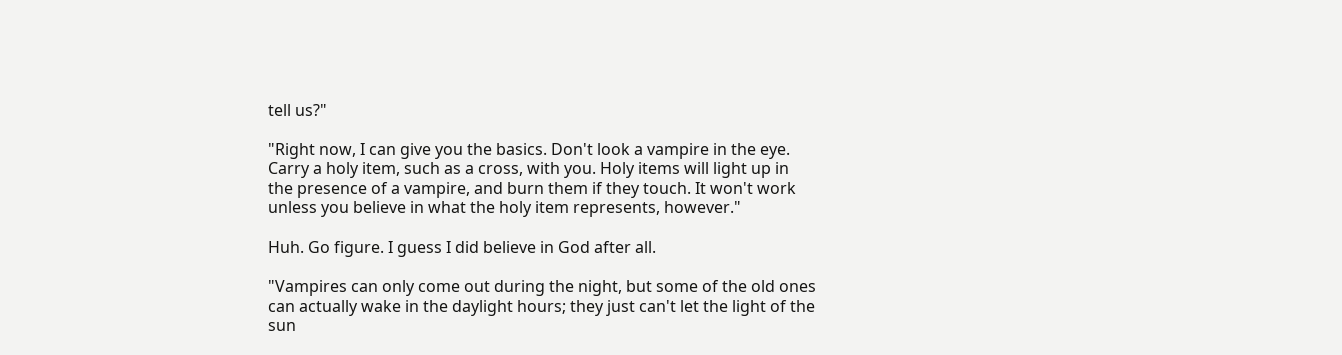tell us?"

"Right now, I can give you the basics. Don't look a vampire in the eye. Carry a holy item, such as a cross, with you. Holy items will light up in the presence of a vampire, and burn them if they touch. It won't work unless you believe in what the holy item represents, however."

Huh. Go figure. I guess I did believe in God after all.

"Vampires can only come out during the night, but some of the old ones can actually wake in the daylight hours; they just can't let the light of the sun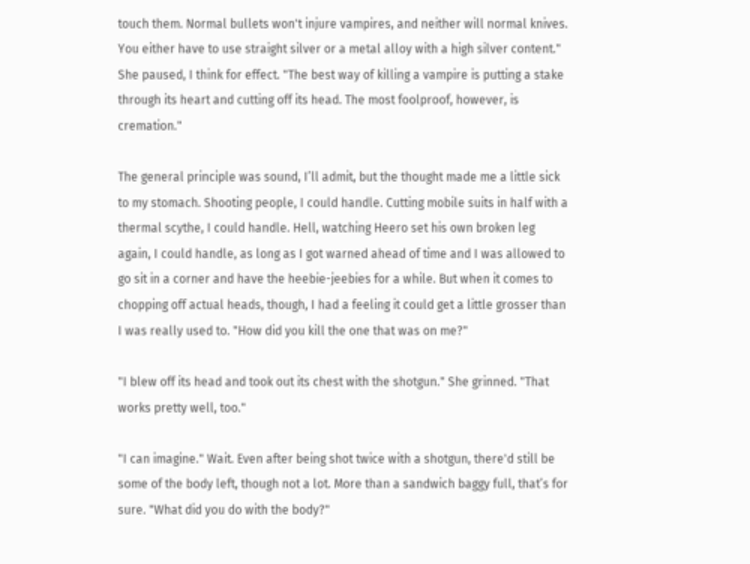touch them. Normal bullets won't injure vampires, and neither will normal knives. You either have to use straight silver or a metal alloy with a high silver content." She paused, I think for effect. "The best way of killing a vampire is putting a stake through its heart and cutting off its head. The most foolproof, however, is cremation."

The general principle was sound, I’ll admit, but the thought made me a little sick to my stomach. Shooting people, I could handle. Cutting mobile suits in half with a thermal scythe, I could handle. Hell, watching Heero set his own broken leg again, I could handle, as long as I got warned ahead of time and I was allowed to go sit in a corner and have the heebie-jeebies for a while. But when it comes to chopping off actual heads, though, I had a feeling it could get a little grosser than I was really used to. "How did you kill the one that was on me?"

"I blew off its head and took out its chest with the shotgun." She grinned. "That works pretty well, too."

"I can imagine." Wait. Even after being shot twice with a shotgun, there'd still be some of the body left, though not a lot. More than a sandwich baggy full, that’s for sure. "What did you do with the body?"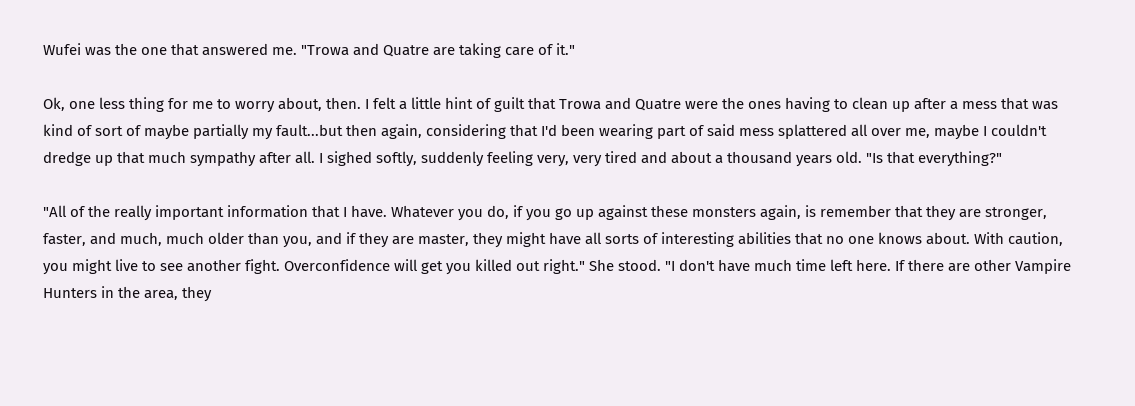Wufei was the one that answered me. "Trowa and Quatre are taking care of it."

Ok, one less thing for me to worry about, then. I felt a little hint of guilt that Trowa and Quatre were the ones having to clean up after a mess that was kind of sort of maybe partially my fault...but then again, considering that I'd been wearing part of said mess splattered all over me, maybe I couldn't dredge up that much sympathy after all. I sighed softly, suddenly feeling very, very tired and about a thousand years old. "Is that everything?"

"All of the really important information that I have. Whatever you do, if you go up against these monsters again, is remember that they are stronger, faster, and much, much older than you, and if they are master, they might have all sorts of interesting abilities that no one knows about. With caution, you might live to see another fight. Overconfidence will get you killed out right." She stood. "I don't have much time left here. If there are other Vampire Hunters in the area, they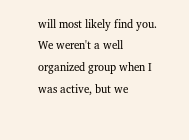will most likely find you. We weren't a well organized group when I was active, but we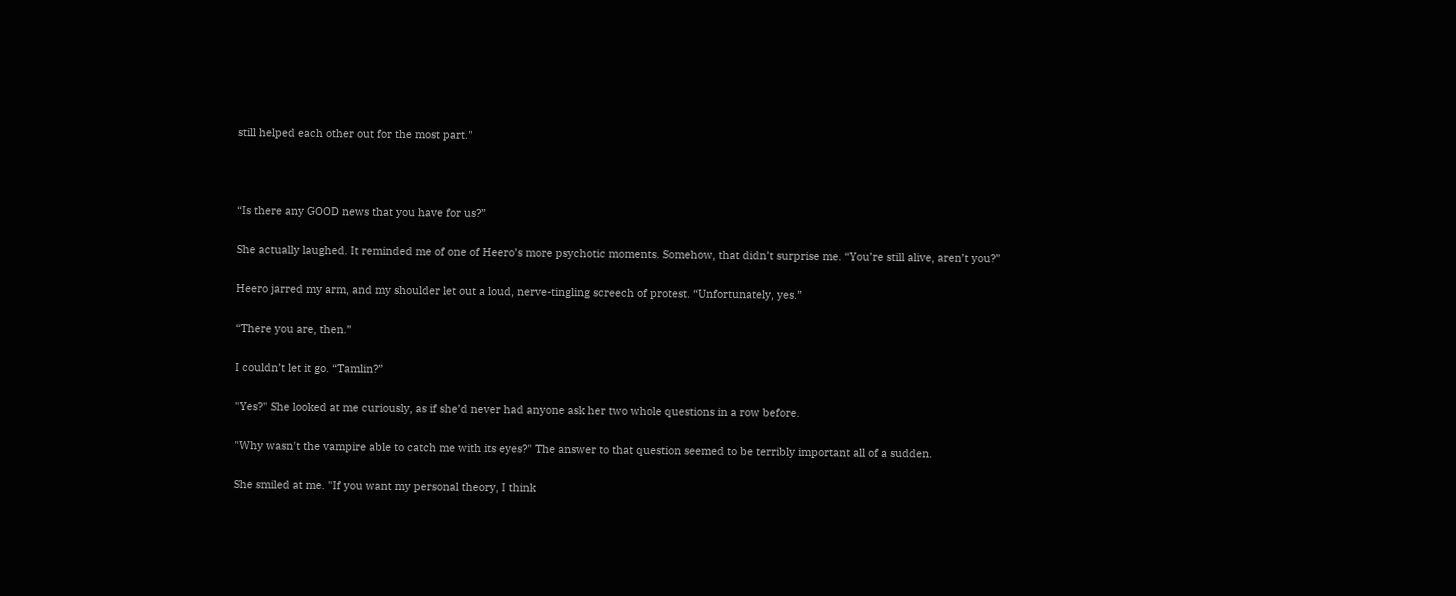still helped each other out for the most part."



“Is there any GOOD news that you have for us?”

She actually laughed. It reminded me of one of Heero’s more psychotic moments. Somehow, that didn’t surprise me. “You’re still alive, aren’t you?”

Heero jarred my arm, and my shoulder let out a loud, nerve-tingling screech of protest. “Unfortunately, yes.”

“There you are, then.”

I couldn’t let it go. “Tamlin?”

"Yes?" She looked at me curiously, as if she’d never had anyone ask her two whole questions in a row before.

"Why wasn't the vampire able to catch me with its eyes?" The answer to that question seemed to be terribly important all of a sudden.

She smiled at me. "If you want my personal theory, I think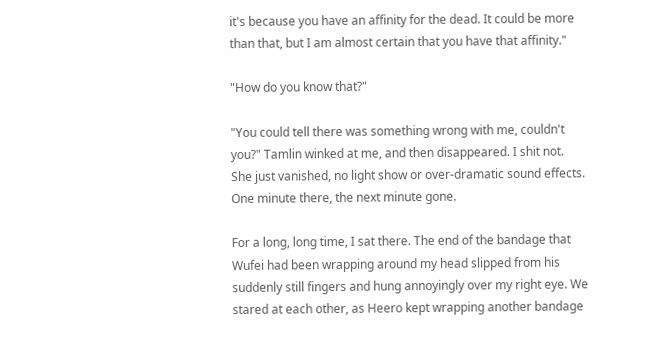it's because you have an affinity for the dead. It could be more than that, but I am almost certain that you have that affinity."

"How do you know that?"

"You could tell there was something wrong with me, couldn't you?" Tamlin winked at me, and then disappeared. I shit not. She just vanished, no light show or over-dramatic sound effects. One minute there, the next minute gone.

For a long, long time, I sat there. The end of the bandage that Wufei had been wrapping around my head slipped from his suddenly still fingers and hung annoyingly over my right eye. We stared at each other, as Heero kept wrapping another bandage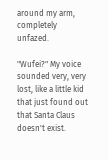around my arm, completely unfazed.

"Wufei?" My voice sounded very, very lost, like a little kid that just found out that Santa Claus doesn't exist.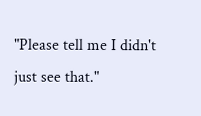"Please tell me I didn't just see that."